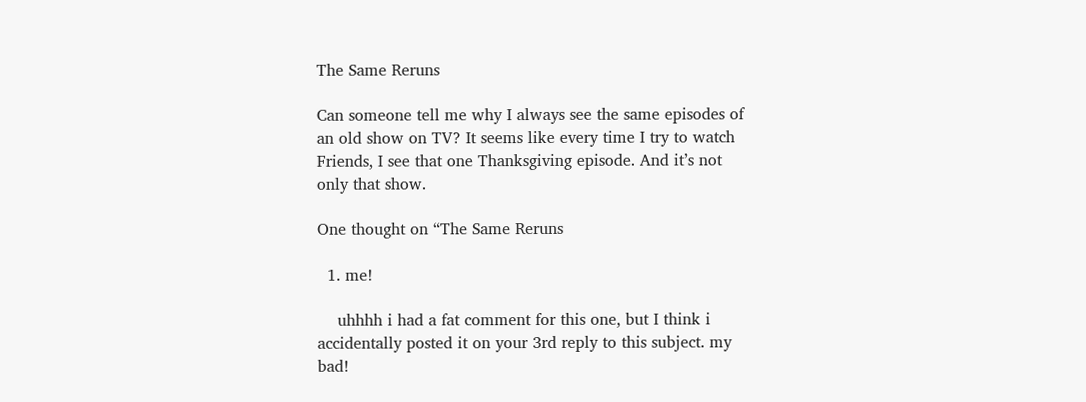The Same Reruns

Can someone tell me why I always see the same episodes of an old show on TV? It seems like every time I try to watch Friends, I see that one Thanksgiving episode. And it’s not only that show.

One thought on “The Same Reruns

  1. me!

    uhhhh i had a fat comment for this one, but I think i accidentally posted it on your 3rd reply to this subject. my bad!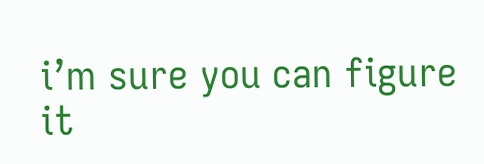i’m sure you can figure it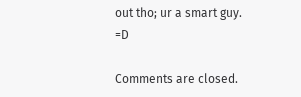out tho; ur a smart guy. =D

Comments are closed.